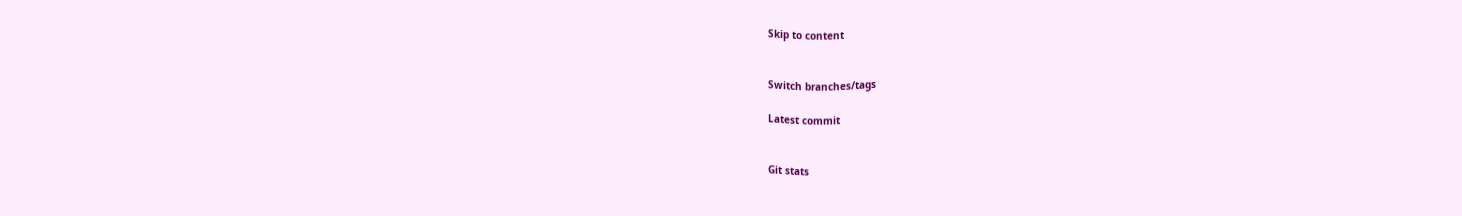Skip to content


Switch branches/tags

Latest commit


Git stats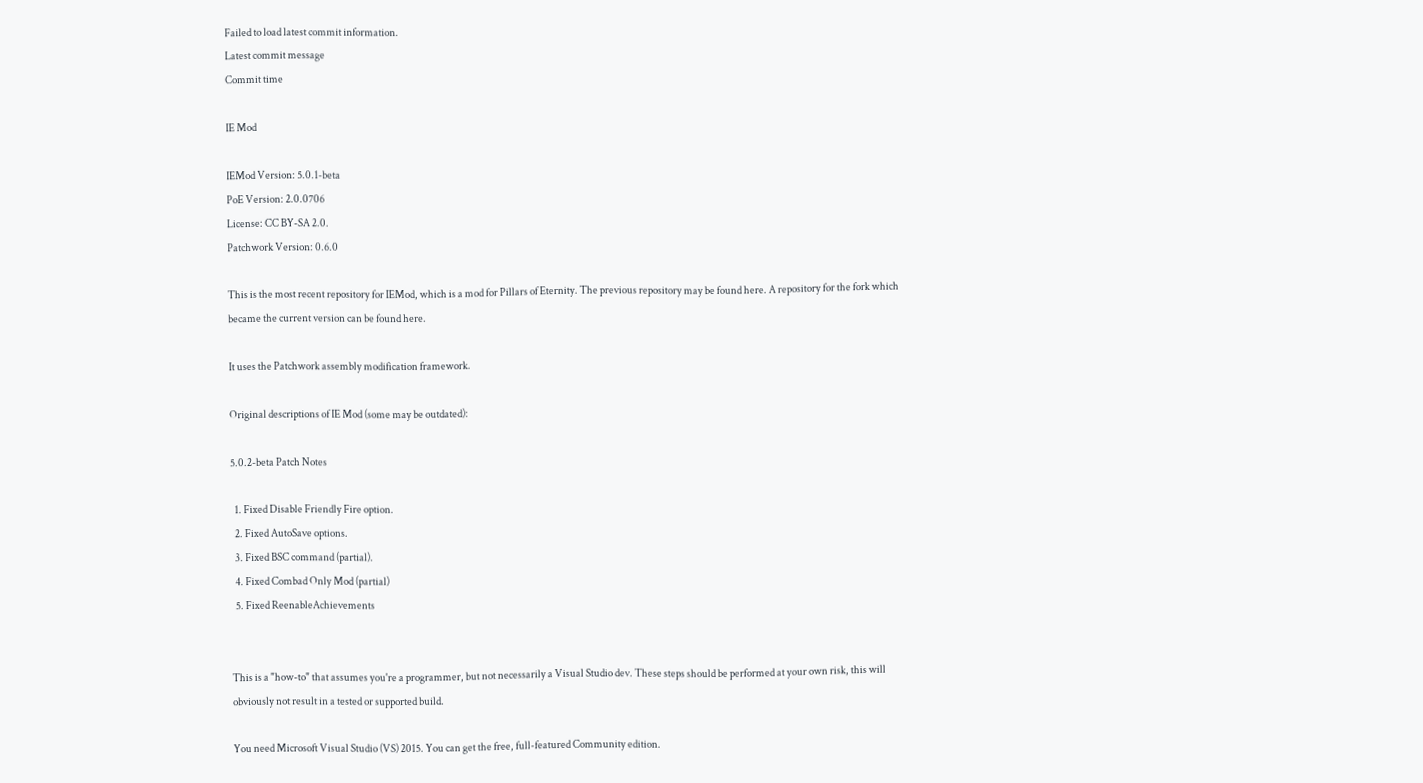Failed to load latest commit information.
Latest commit message
Commit time

IE Mod

IEMod Version: 5.0.1-beta
PoE Version: 2.0.0706
License: CC BY-SA 2.0.
Patchwork Version: 0.6.0

This is the most recent repository for IEMod, which is a mod for Pillars of Eternity. The previous repository may be found here. A repository for the fork which became the current version can be found here.

It uses the Patchwork assembly modification framework.

Original descriptions of IE Mod (some may be outdated):

5.0.2-beta Patch Notes

  1. Fixed Disable Friendly Fire option.
  2. Fixed AutoSave options.
  3. Fixed BSC command (partial).
  4. Fixed Combad Only Mod (partial)
  5. Fixed ReenableAchievements


This is a "how-to" that assumes you're a programmer, but not necessarily a Visual Studio dev. These steps should be performed at your own risk, this will obviously not result in a tested or supported build.

You need Microsoft Visual Studio (VS) 2015. You can get the free, full-featured Community edition.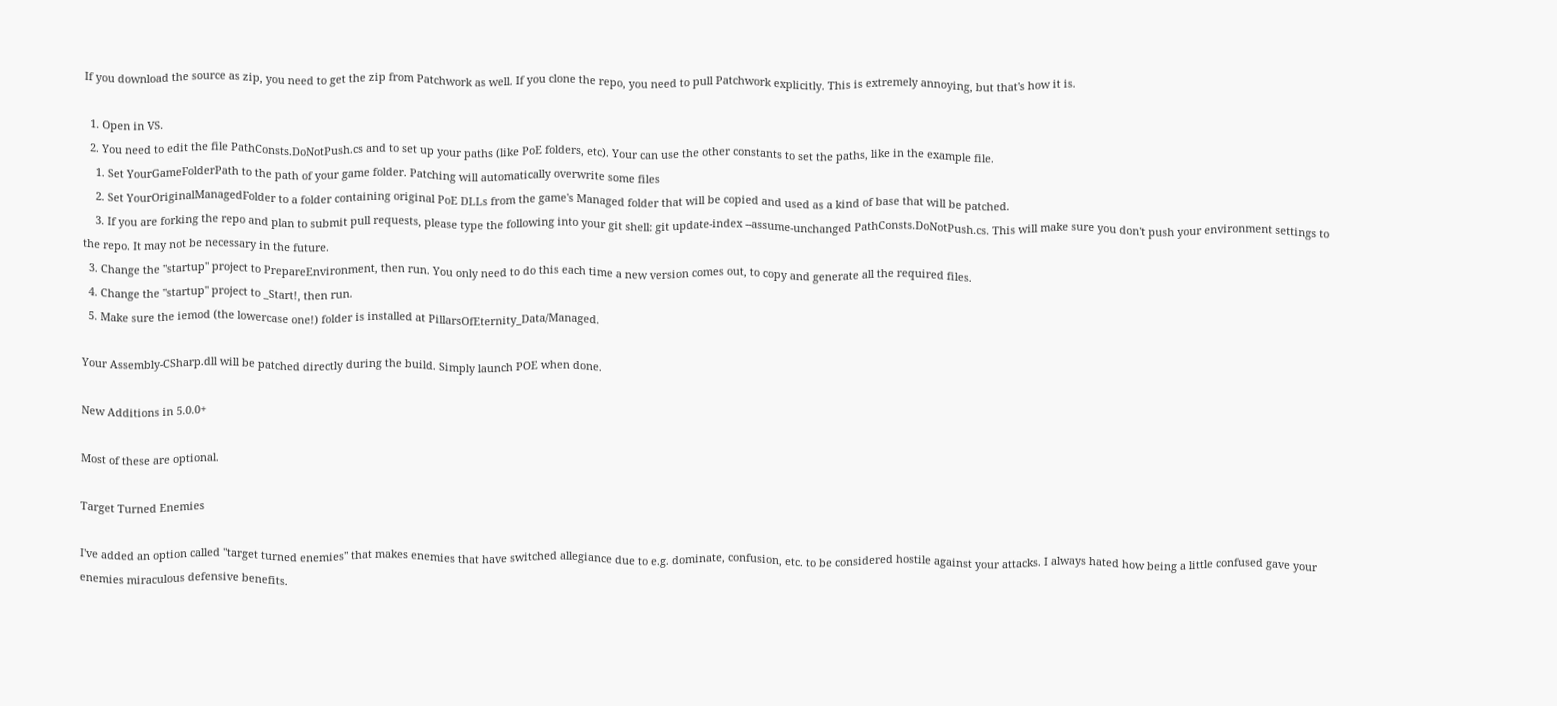If you download the source as zip, you need to get the zip from Patchwork as well. If you clone the repo, you need to pull Patchwork explicitly. This is extremely annoying, but that's how it is.

  1. Open in VS.
  2. You need to edit the file PathConsts.DoNotPush.cs and to set up your paths (like PoE folders, etc). Your can use the other constants to set the paths, like in the example file.
    1. Set YourGameFolderPath to the path of your game folder. Patching will automatically overwrite some files
    2. Set YourOriginalManagedFolder to a folder containing original PoE DLLs from the game's Managed folder that will be copied and used as a kind of base that will be patched.
    3. If you are forking the repo and plan to submit pull requests, please type the following into your git shell: git update-index --assume-unchanged PathConsts.DoNotPush.cs. This will make sure you don't push your environment settings to the repo. It may not be necessary in the future.
  3. Change the "startup" project to PrepareEnvironment, then run. You only need to do this each time a new version comes out, to copy and generate all the required files.
  4. Change the "startup" project to _Start!, then run.
  5. Make sure the iemod (the lowercase one!) folder is installed at PillarsOfEternity_Data/Managed.

Your Assembly-CSharp.dll will be patched directly during the build. Simply launch POE when done.

New Additions in 5.0.0+

Most of these are optional.

Target Turned Enemies

I've added an option called "target turned enemies" that makes enemies that have switched allegiance due to e.g. dominate, confusion, etc. to be considered hostile against your attacks. I always hated how being a little confused gave your enemies miraculous defensive benefits.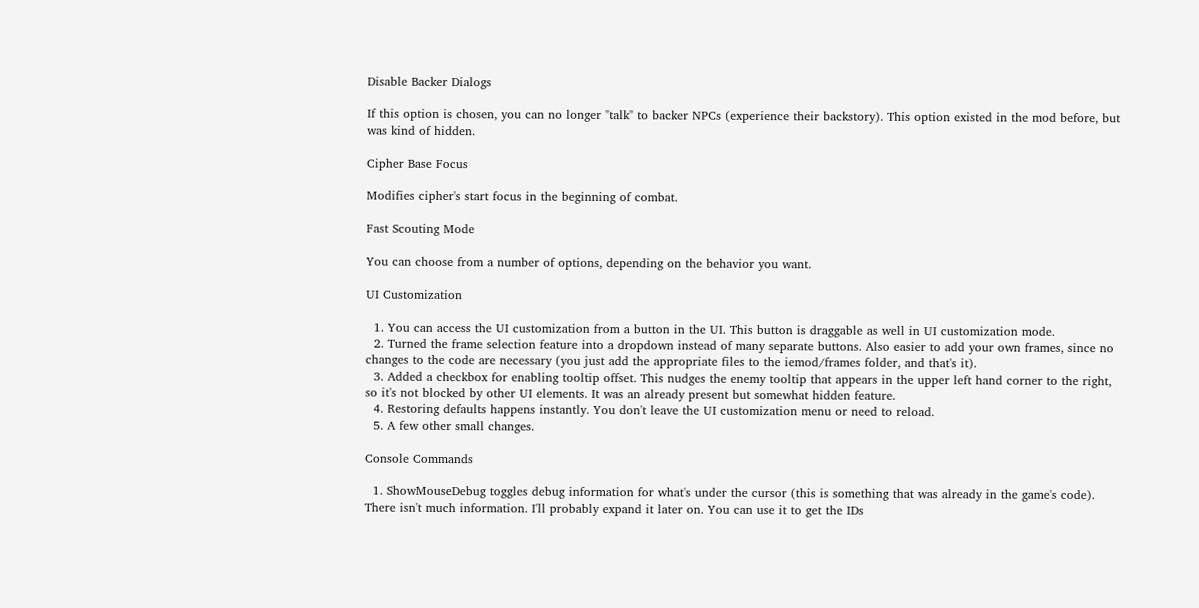Disable Backer Dialogs

If this option is chosen, you can no longer "talk" to backer NPCs (experience their backstory). This option existed in the mod before, but was kind of hidden.

Cipher Base Focus

Modifies cipher's start focus in the beginning of combat.

Fast Scouting Mode

You can choose from a number of options, depending on the behavior you want.

UI Customization

  1. You can access the UI customization from a button in the UI. This button is draggable as well in UI customization mode.
  2. Turned the frame selection feature into a dropdown instead of many separate buttons. Also easier to add your own frames, since no changes to the code are necessary (you just add the appropriate files to the iemod/frames folder, and that's it).
  3. Added a checkbox for enabling tooltip offset. This nudges the enemy tooltip that appears in the upper left hand corner to the right, so it's not blocked by other UI elements. It was an already present but somewhat hidden feature.
  4. Restoring defaults happens instantly. You don't leave the UI customization menu or need to reload.
  5. A few other small changes.

Console Commands

  1. ShowMouseDebug toggles debug information for what's under the cursor (this is something that was already in the game's code). There isn't much information. I'll probably expand it later on. You can use it to get the IDs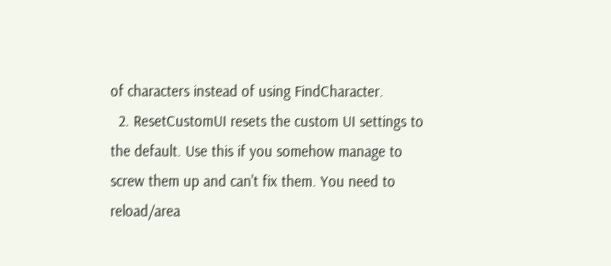of characters instead of using FindCharacter.
  2. ResetCustomUI resets the custom UI settings to the default. Use this if you somehow manage to screw them up and can't fix them. You need to reload/area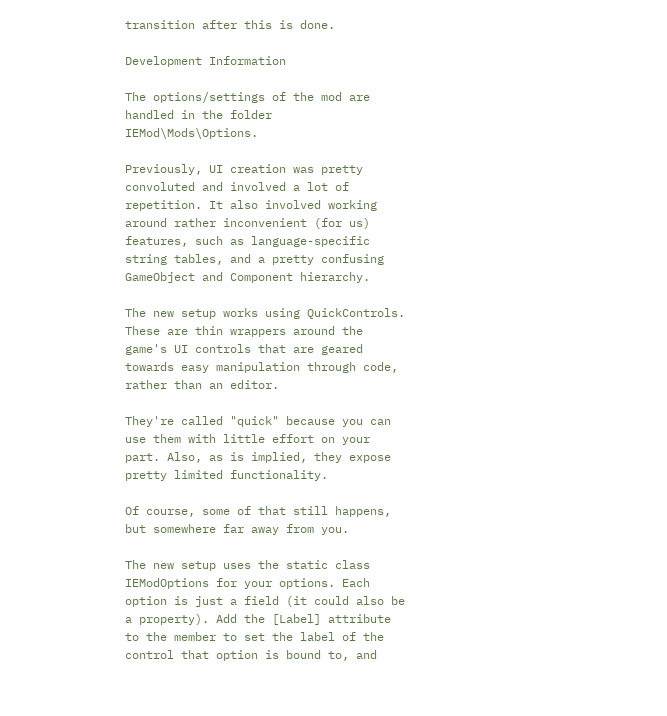transition after this is done.

Development Information

The options/settings of the mod are handled in the folder IEMod\Mods\Options.

Previously, UI creation was pretty convoluted and involved a lot of repetition. It also involved working around rather inconvenient (for us) features, such as language-specific string tables, and a pretty confusing GameObject and Component hierarchy.

The new setup works using QuickControls. These are thin wrappers around the game's UI controls that are geared towards easy manipulation through code, rather than an editor.

They're called "quick" because you can use them with little effort on your part. Also, as is implied, they expose pretty limited functionality.

Of course, some of that still happens, but somewhere far away from you.

The new setup uses the static class IEModOptions for your options. Each option is just a field (it could also be a property). Add the [Label] attribute to the member to set the label of the control that option is bound to, and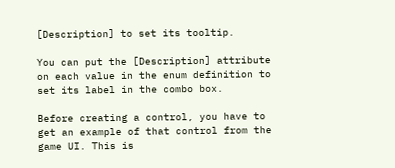[Description] to set its tooltip.

You can put the [Description] attribute on each value in the enum definition to set its label in the combo box.

Before creating a control, you have to get an example of that control from the game UI. This is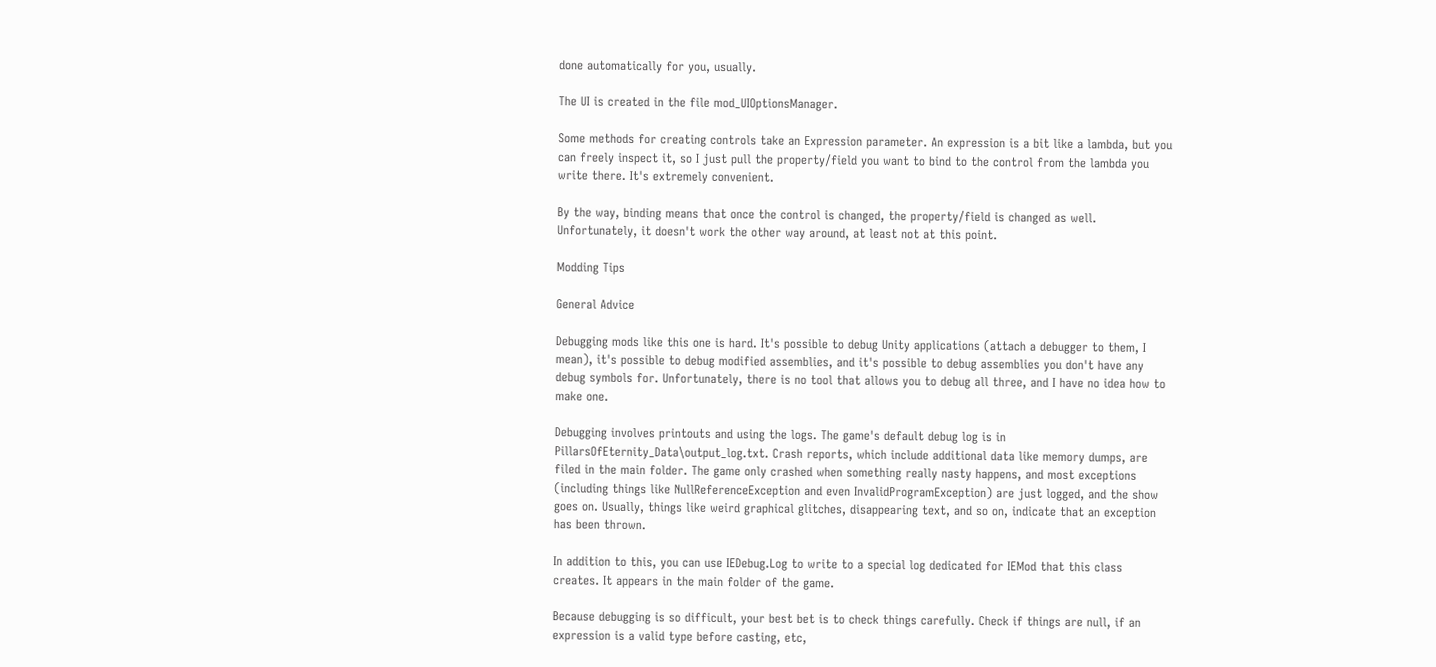done automatically for you, usually.

The UI is created in the file mod_UIOptionsManager.

Some methods for creating controls take an Expression parameter. An expression is a bit like a lambda, but you can freely inspect it, so I just pull the property/field you want to bind to the control from the lambda you write there. It's extremely convenient.

By the way, binding means that once the control is changed, the property/field is changed as well. Unfortunately, it doesn't work the other way around, at least not at this point.

Modding Tips

General Advice

Debugging mods like this one is hard. It's possible to debug Unity applications (attach a debugger to them, I mean), it's possible to debug modified assemblies, and it's possible to debug assemblies you don't have any debug symbols for. Unfortunately, there is no tool that allows you to debug all three, and I have no idea how to make one.

Debugging involves printouts and using the logs. The game's default debug log is in PillarsOfEternity_Data\output_log.txt. Crash reports, which include additional data like memory dumps, are filed in the main folder. The game only crashed when something really nasty happens, and most exceptions (including things like NullReferenceException and even InvalidProgramException) are just logged, and the show goes on. Usually, things like weird graphical glitches, disappearing text, and so on, indicate that an exception has been thrown.

In addition to this, you can use IEDebug.Log to write to a special log dedicated for IEMod that this class creates. It appears in the main folder of the game.

Because debugging is so difficult, your best bet is to check things carefully. Check if things are null, if an expression is a valid type before casting, etc,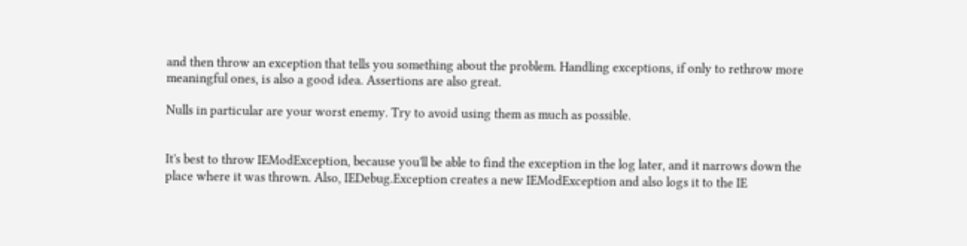and then throw an exception that tells you something about the problem. Handling exceptions, if only to rethrow more meaningful ones, is also a good idea. Assertions are also great.

Nulls in particular are your worst enemy. Try to avoid using them as much as possible.


It's best to throw IEModException, because you'll be able to find the exception in the log later, and it narrows down the place where it was thrown. Also, IEDebug.Exception creates a new IEModException and also logs it to the IE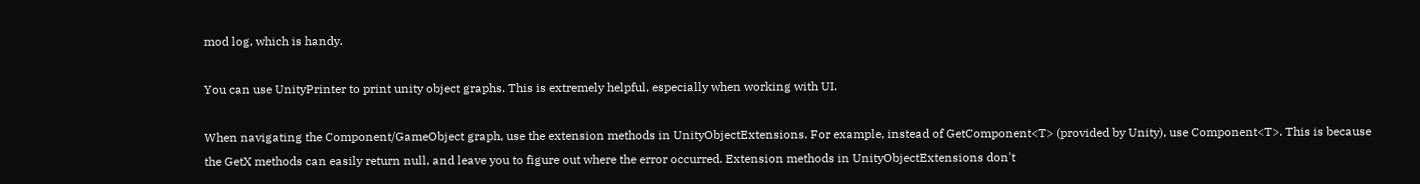mod log, which is handy.

You can use UnityPrinter to print unity object graphs. This is extremely helpful, especially when working with UI.

When navigating the Component/GameObject graph, use the extension methods in UnityObjectExtensions. For example, instead of GetComponent<T> (provided by Unity), use Component<T>. This is because the GetX methods can easily return null, and leave you to figure out where the error occurred. Extension methods in UnityObjectExtensions don't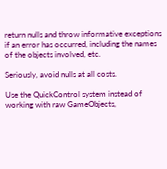return nulls and throw informative exceptions if an error has occurred, including the names of the objects involved, etc.

Seriously, avoid nulls at all costs.

Use the QuickControl system instead of working with raw GameObjects,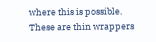where this is possible. These are thin wrappers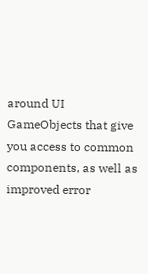around UI GameObjects that give you access to common components, as well as improved error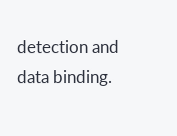detection and data binding.